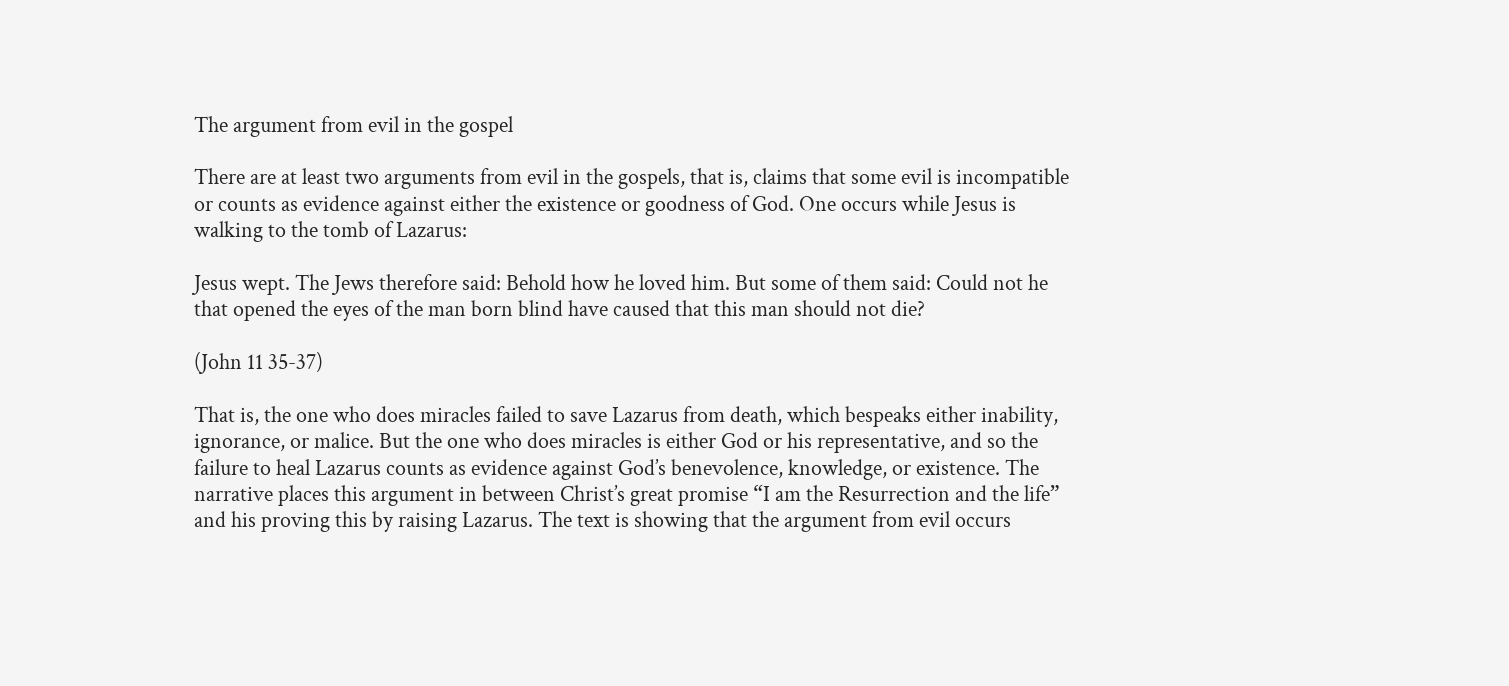The argument from evil in the gospel

There are at least two arguments from evil in the gospels, that is, claims that some evil is incompatible or counts as evidence against either the existence or goodness of God. One occurs while Jesus is walking to the tomb of Lazarus:

Jesus wept. The Jews therefore said: Behold how he loved him. But some of them said: Could not he that opened the eyes of the man born blind have caused that this man should not die?

(John 11 35-37)

That is, the one who does miracles failed to save Lazarus from death, which bespeaks either inability, ignorance, or malice. But the one who does miracles is either God or his representative, and so the failure to heal Lazarus counts as evidence against God’s benevolence, knowledge, or existence. The narrative places this argument in between Christ’s great promise “I am the Resurrection and the life” and his proving this by raising Lazarus. The text is showing that the argument from evil occurs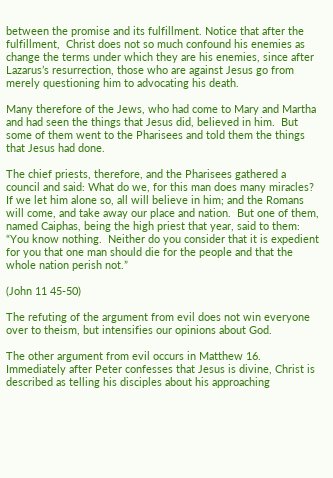between the promise and its fulfillment. Notice that after the fulfillment,  Christ does not so much confound his enemies as change the terms under which they are his enemies, since after Lazarus’s resurrection, those who are against Jesus go from merely questioning him to advocating his death.

Many therefore of the Jews, who had come to Mary and Martha and had seen the things that Jesus did, believed in him.  But some of them went to the Pharisees and told them the things that Jesus had done.

The chief priests, therefore, and the Pharisees gathered a council and said: What do we, for this man does many miracles?  If we let him alone so, all will believe in him; and the Romans will come, and take away our place and nation.  But one of them, named Caiphas, being the high priest that year, said to them: “You know nothing.  Neither do you consider that it is expedient for you that one man should die for the people and that the whole nation perish not.”

(John 11 45-50)

The refuting of the argument from evil does not win everyone over to theism, but intensifies our opinions about God.

The other argument from evil occurs in Matthew 16. Immediately after Peter confesses that Jesus is divine, Christ is described as telling his disciples about his approaching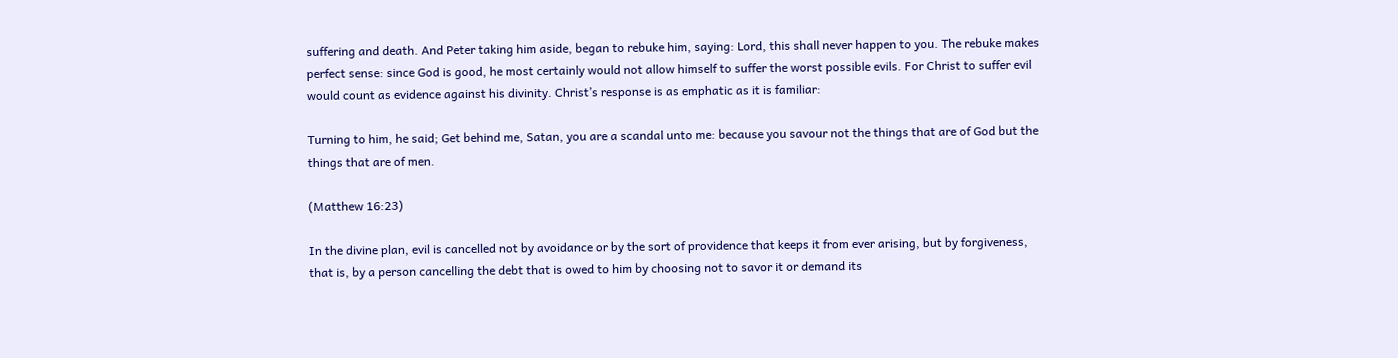suffering and death. And Peter taking him aside, began to rebuke him, saying: Lord, this shall never happen to you. The rebuke makes perfect sense: since God is good, he most certainly would not allow himself to suffer the worst possible evils. For Christ to suffer evil would count as evidence against his divinity. Christ’s response is as emphatic as it is familiar:

Turning to him, he said; Get behind me, Satan, you are a scandal unto me: because you savour not the things that are of God but the things that are of men.

(Matthew 16:23)

In the divine plan, evil is cancelled not by avoidance or by the sort of providence that keeps it from ever arising, but by forgiveness, that is, by a person cancelling the debt that is owed to him by choosing not to savor it or demand its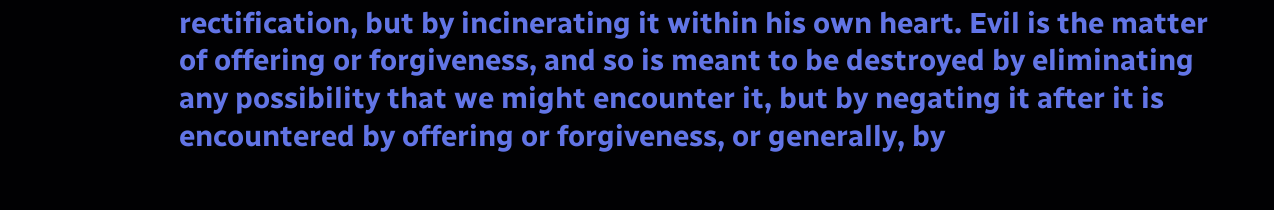rectification, but by incinerating it within his own heart. Evil is the matter of offering or forgiveness, and so is meant to be destroyed by eliminating any possibility that we might encounter it, but by negating it after it is encountered by offering or forgiveness, or generally, by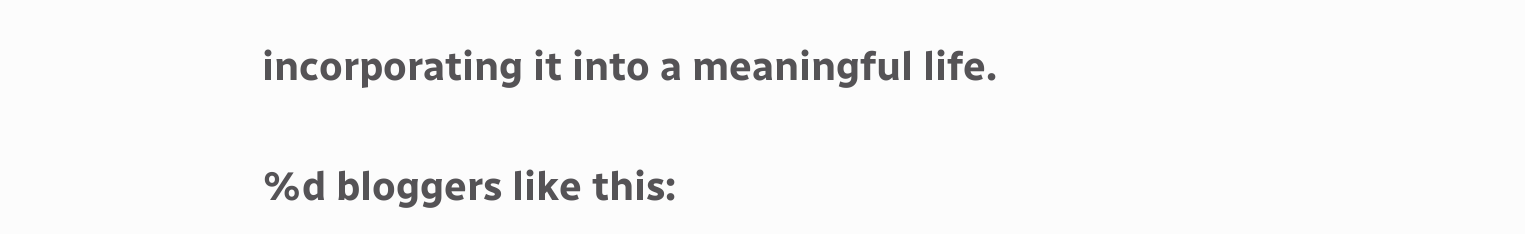incorporating it into a meaningful life.

%d bloggers like this: